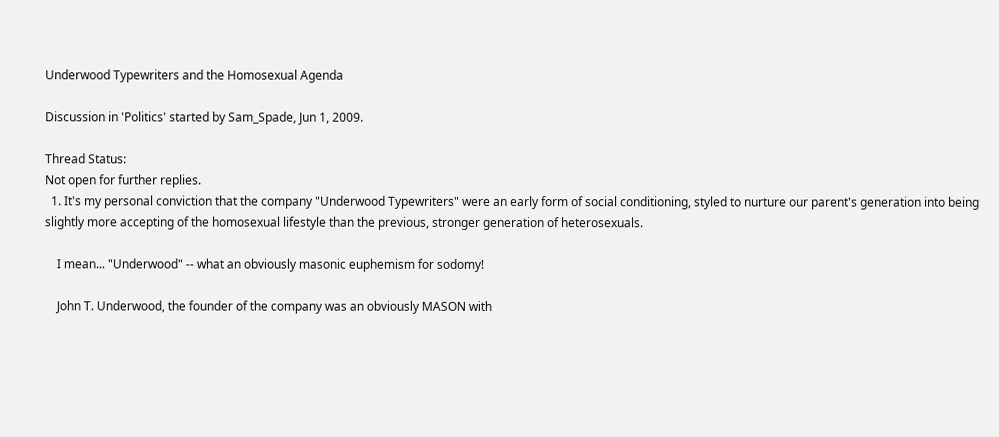Underwood Typewriters and the Homosexual Agenda

Discussion in 'Politics' started by Sam_Spade, Jun 1, 2009.

Thread Status:
Not open for further replies.
  1. It's my personal conviction that the company "Underwood Typewriters" were an early form of social conditioning, styled to nurture our parent's generation into being slightly more accepting of the homosexual lifestyle than the previous, stronger generation of heterosexuals.

    I mean... "Underwood" -- what an obviously masonic euphemism for sodomy!

    John T. Underwood, the founder of the company was an obviously MASON with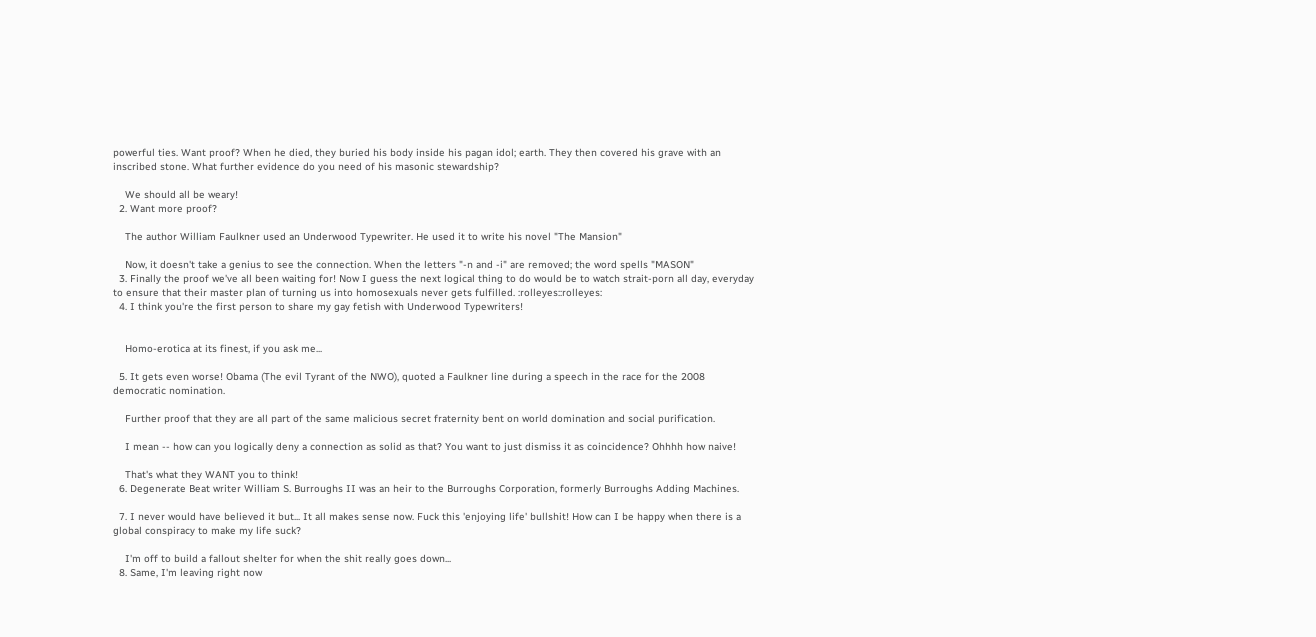powerful ties. Want proof? When he died, they buried his body inside his pagan idol; earth. They then covered his grave with an inscribed stone. What further evidence do you need of his masonic stewardship?

    We should all be weary!
  2. Want more proof?

    The author William Faulkner used an Underwood Typewriter. He used it to write his novel "The Mansion"

    Now, it doesn't take a genius to see the connection. When the letters "-n and -i" are removed; the word spells "MASON"
  3. Finally the proof we've all been waiting for! Now I guess the next logical thing to do would be to watch strait-porn all day, everyday to ensure that their master plan of turning us into homosexuals never gets fulfilled. :rolleyes::rolleyes:
  4. I think you're the first person to share my gay fetish with Underwood Typewriters!


    Homo-erotica at its finest, if you ask me...

  5. It gets even worse! Obama (The evil Tyrant of the NWO), quoted a Faulkner line during a speech in the race for the 2008 democratic nomination.

    Further proof that they are all part of the same malicious secret fraternity bent on world domination and social purification.

    I mean -- how can you logically deny a connection as solid as that? You want to just dismiss it as coincidence? Ohhhh how naive!

    That's what they WANT you to think!
  6. Degenerate Beat writer William S. Burroughs II was an heir to the Burroughs Corporation, formerly Burroughs Adding Machines.

  7. I never would have believed it but... It all makes sense now. Fuck this 'enjoying life' bullshit! How can I be happy when there is a global conspiracy to make my life suck?

    I'm off to build a fallout shelter for when the shit really goes down...
  8. Same, I'm leaving right now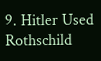9. Hitler Used Rothschild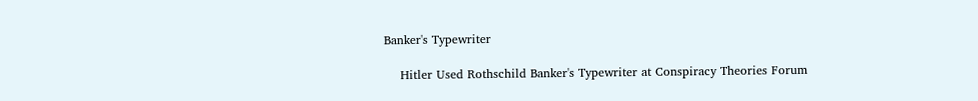Banker's Typewriter

    Hitler Used Rothschild Banker's Typewriter at Conspiracy Theories Forum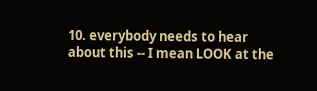10. everybody needs to hear about this -- I mean LOOK at the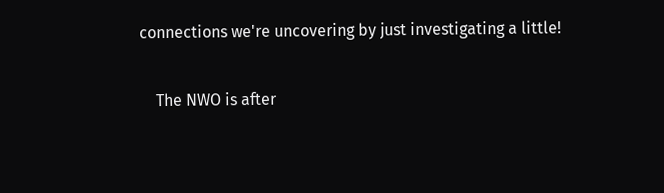connections we're uncovering by just investigating a little!

    The NWO is after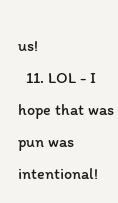us!
  11. LOL - I hope that was pun was intentional!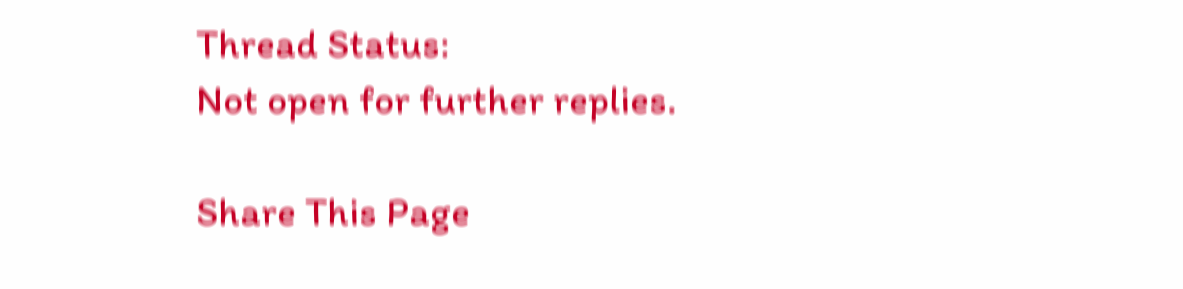Thread Status:
Not open for further replies.

Share This Page